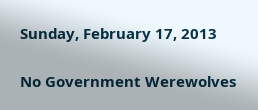Sunday, February 17, 2013

No Government Werewolves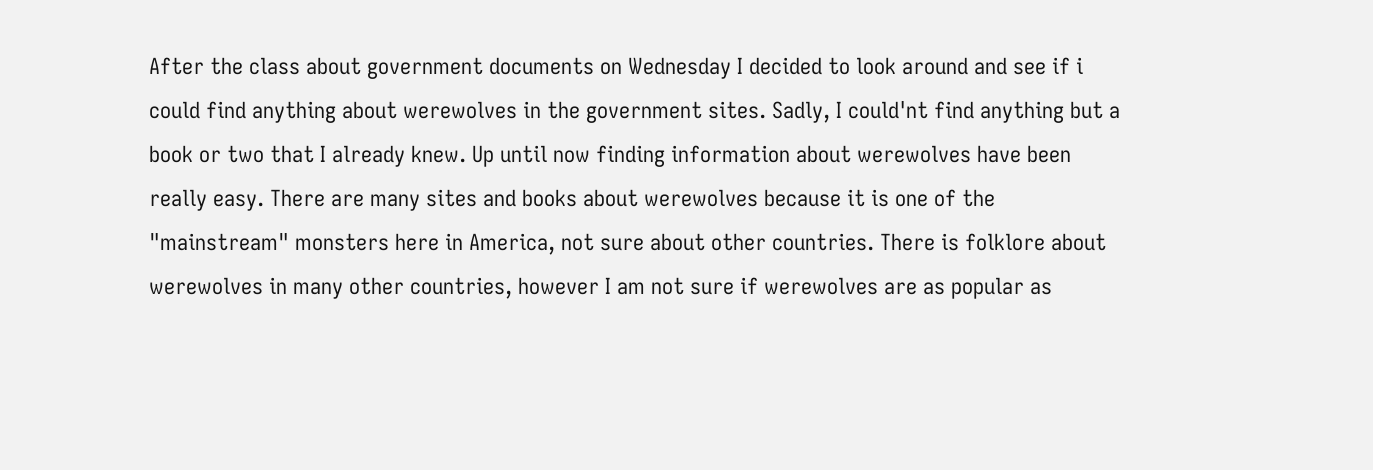After the class about government documents on Wednesday I decided to look around and see if i could find anything about werewolves in the government sites. Sadly, I could'nt find anything but a book or two that I already knew. Up until now finding information about werewolves have been really easy. There are many sites and books about werewolves because it is one of the "mainstream" monsters here in America, not sure about other countries. There is folklore about werewolves in many other countries, however I am not sure if werewolves are as popular as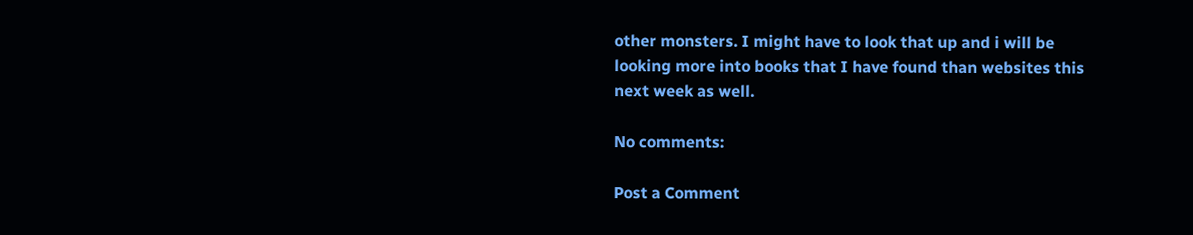other monsters. I might have to look that up and i will be looking more into books that I have found than websites this next week as well.

No comments:

Post a Comment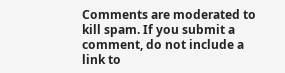Comments are moderated to kill spam. If you submit a comment, do not include a link to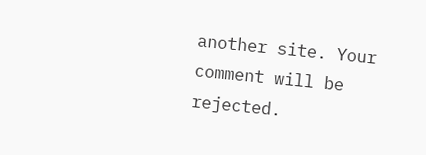another site. Your comment will be rejected.